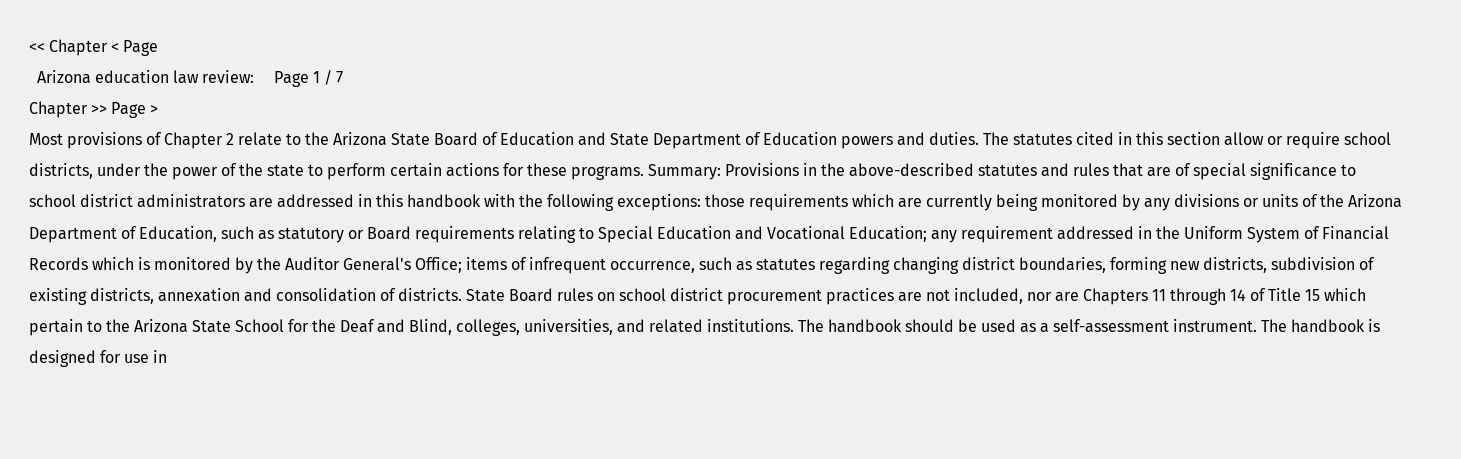<< Chapter < Page
  Arizona education law review:     Page 1 / 7
Chapter >> Page >
Most provisions of Chapter 2 relate to the Arizona State Board of Education and State Department of Education powers and duties. The statutes cited in this section allow or require school districts, under the power of the state to perform certain actions for these programs. Summary: Provisions in the above-described statutes and rules that are of special significance to school district administrators are addressed in this handbook with the following exceptions: those requirements which are currently being monitored by any divisions or units of the Arizona Department of Education, such as statutory or Board requirements relating to Special Education and Vocational Education; any requirement addressed in the Uniform System of Financial Records which is monitored by the Auditor General's Office; items of infrequent occurrence, such as statutes regarding changing district boundaries, forming new districts, subdivision of existing districts, annexation and consolidation of districts. State Board rules on school district procurement practices are not included, nor are Chapters 11 through 14 of Title 15 which pertain to the Arizona State School for the Deaf and Blind, colleges, universities, and related institutions. The handbook should be used as a self-assessment instrument. The handbook is designed for use in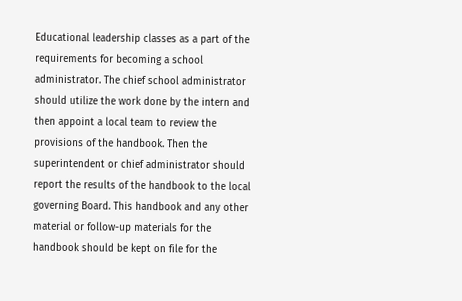Educational leadership classes as a part of the requirements for becoming a school administrator. The chief school administrator should utilize the work done by the intern and then appoint a local team to review the provisions of the handbook. Then the superintendent or chief administrator should report the results of the handbook to the local governing Board. This handbook and any other material or follow-up materials for the handbook should be kept on file for the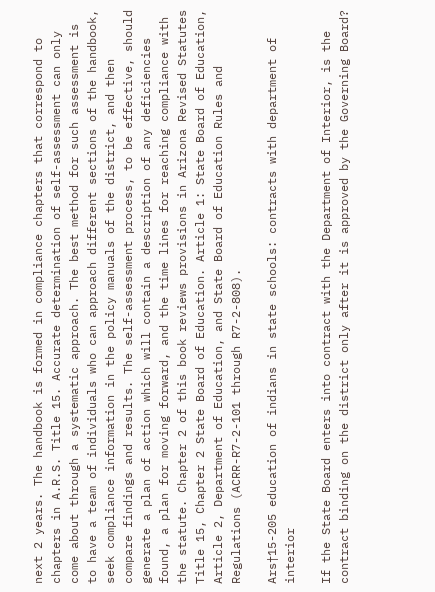next 2 years. The handbook is formed in compliance chapters that correspond to chapters in A.R.S. Title 15. Accurate determination of self-assessment can only come about through a systematic approach. The best method for such assessment is to have a team of individuals who can approach different sections of the handbook, seek compliance information in the policy manuals of the district, and then compare findings and results. The self-assessment process, to be effective, should generate a plan of action which will contain a description of any deficiencies found, a plan for moving forward, and the time lines for reaching compliance with the statute. Chapter 2 of this book reviews provisions in Arizona Revised Statutes Title 15, Chapter 2 State Board of Education. Article 1: State Board of Education, Article 2, Department of Education, and State Board of Education Rules and Regulations (ACRR-R7-2-101 through R7-2-808).

Ars†15-205 education of indians in state schools: contracts with department of interior

If the State Board enters into contract with the Department of Interior, is the contract binding on the district only after it is approved by the Governing Board?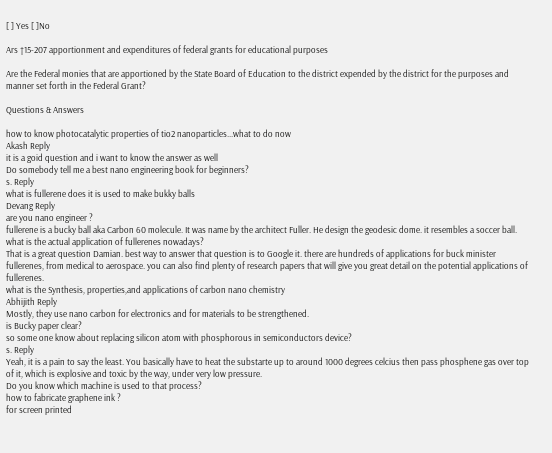[ ] Yes [ ]No

Ars †15-207 apportionment and expenditures of federal grants for educational purposes

Are the Federal monies that are apportioned by the State Board of Education to the district expended by the district for the purposes and manner set forth in the Federal Grant?

Questions & Answers

how to know photocatalytic properties of tio2 nanoparticles...what to do now
Akash Reply
it is a goid question and i want to know the answer as well
Do somebody tell me a best nano engineering book for beginners?
s. Reply
what is fullerene does it is used to make bukky balls
Devang Reply
are you nano engineer ?
fullerene is a bucky ball aka Carbon 60 molecule. It was name by the architect Fuller. He design the geodesic dome. it resembles a soccer ball.
what is the actual application of fullerenes nowadays?
That is a great question Damian. best way to answer that question is to Google it. there are hundreds of applications for buck minister fullerenes, from medical to aerospace. you can also find plenty of research papers that will give you great detail on the potential applications of fullerenes.
what is the Synthesis, properties,and applications of carbon nano chemistry
Abhijith Reply
Mostly, they use nano carbon for electronics and for materials to be strengthened.
is Bucky paper clear?
so some one know about replacing silicon atom with phosphorous in semiconductors device?
s. Reply
Yeah, it is a pain to say the least. You basically have to heat the substarte up to around 1000 degrees celcius then pass phosphene gas over top of it, which is explosive and toxic by the way, under very low pressure.
Do you know which machine is used to that process?
how to fabricate graphene ink ?
for screen printed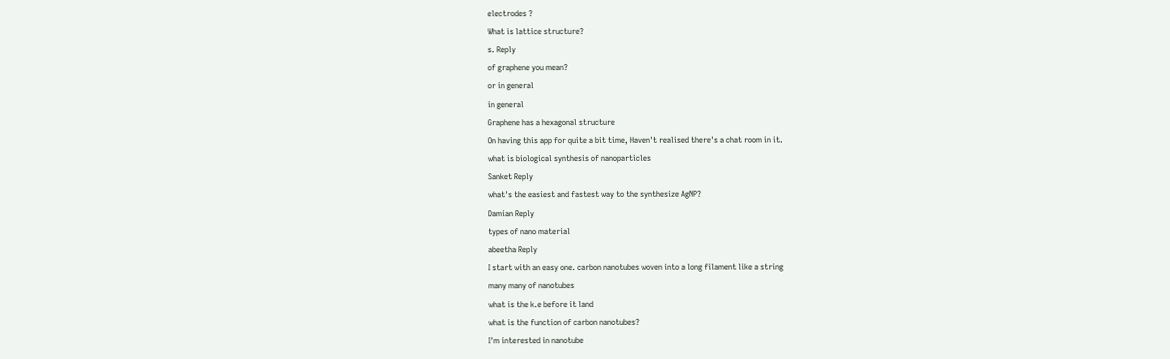electrodes ?
What is lattice structure?
s. Reply
of graphene you mean?
or in general
in general
Graphene has a hexagonal structure
On having this app for quite a bit time, Haven't realised there's a chat room in it.
what is biological synthesis of nanoparticles
Sanket Reply
what's the easiest and fastest way to the synthesize AgNP?
Damian Reply
types of nano material
abeetha Reply
I start with an easy one. carbon nanotubes woven into a long filament like a string
many many of nanotubes
what is the k.e before it land
what is the function of carbon nanotubes?
I'm interested in nanotube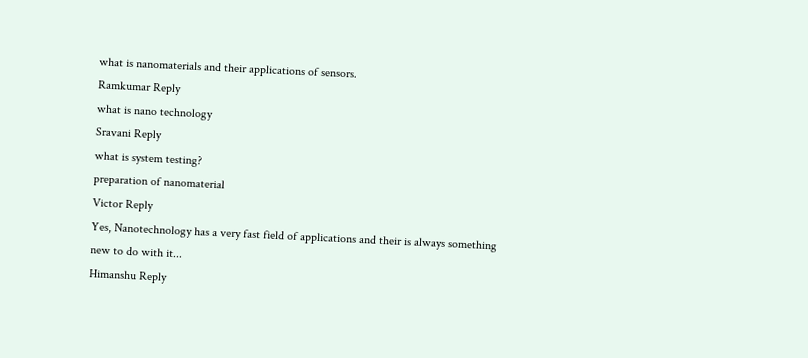what is nanomaterials and their applications of sensors.
Ramkumar Reply
what is nano technology
Sravani Reply
what is system testing?
preparation of nanomaterial
Victor Reply
Yes, Nanotechnology has a very fast field of applications and their is always something new to do with it...
Himanshu Reply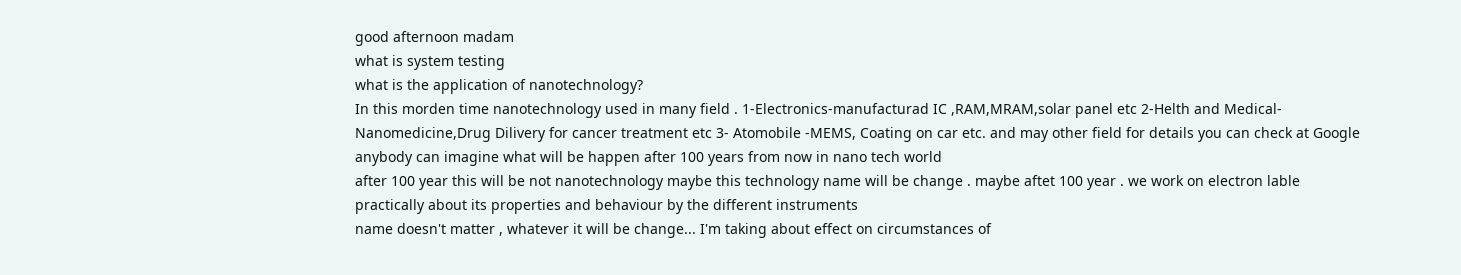good afternoon madam
what is system testing
what is the application of nanotechnology?
In this morden time nanotechnology used in many field . 1-Electronics-manufacturad IC ,RAM,MRAM,solar panel etc 2-Helth and Medical-Nanomedicine,Drug Dilivery for cancer treatment etc 3- Atomobile -MEMS, Coating on car etc. and may other field for details you can check at Google
anybody can imagine what will be happen after 100 years from now in nano tech world
after 100 year this will be not nanotechnology maybe this technology name will be change . maybe aftet 100 year . we work on electron lable practically about its properties and behaviour by the different instruments
name doesn't matter , whatever it will be change... I'm taking about effect on circumstances of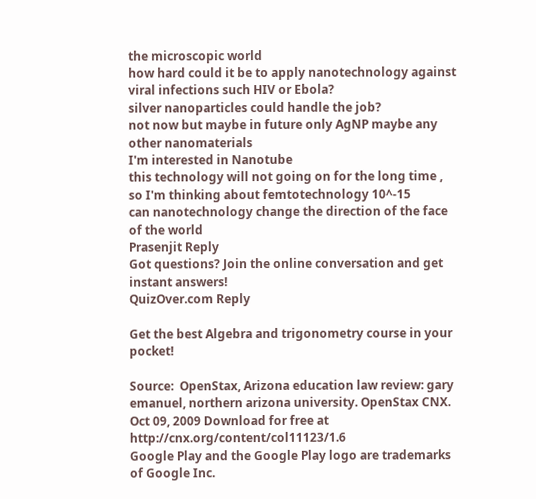the microscopic world
how hard could it be to apply nanotechnology against viral infections such HIV or Ebola?
silver nanoparticles could handle the job?
not now but maybe in future only AgNP maybe any other nanomaterials
I'm interested in Nanotube
this technology will not going on for the long time , so I'm thinking about femtotechnology 10^-15
can nanotechnology change the direction of the face of the world
Prasenjit Reply
Got questions? Join the online conversation and get instant answers!
QuizOver.com Reply

Get the best Algebra and trigonometry course in your pocket!

Source:  OpenStax, Arizona education law review: gary emanuel, northern arizona university. OpenStax CNX. Oct 09, 2009 Download for free at http://cnx.org/content/col11123/1.6
Google Play and the Google Play logo are trademarks of Google Inc.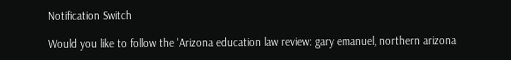Notification Switch

Would you like to follow the 'Arizona education law review: gary emanuel, northern arizona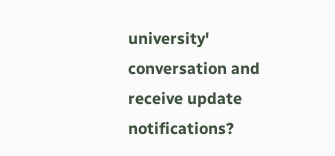university' conversation and receive update notifications?